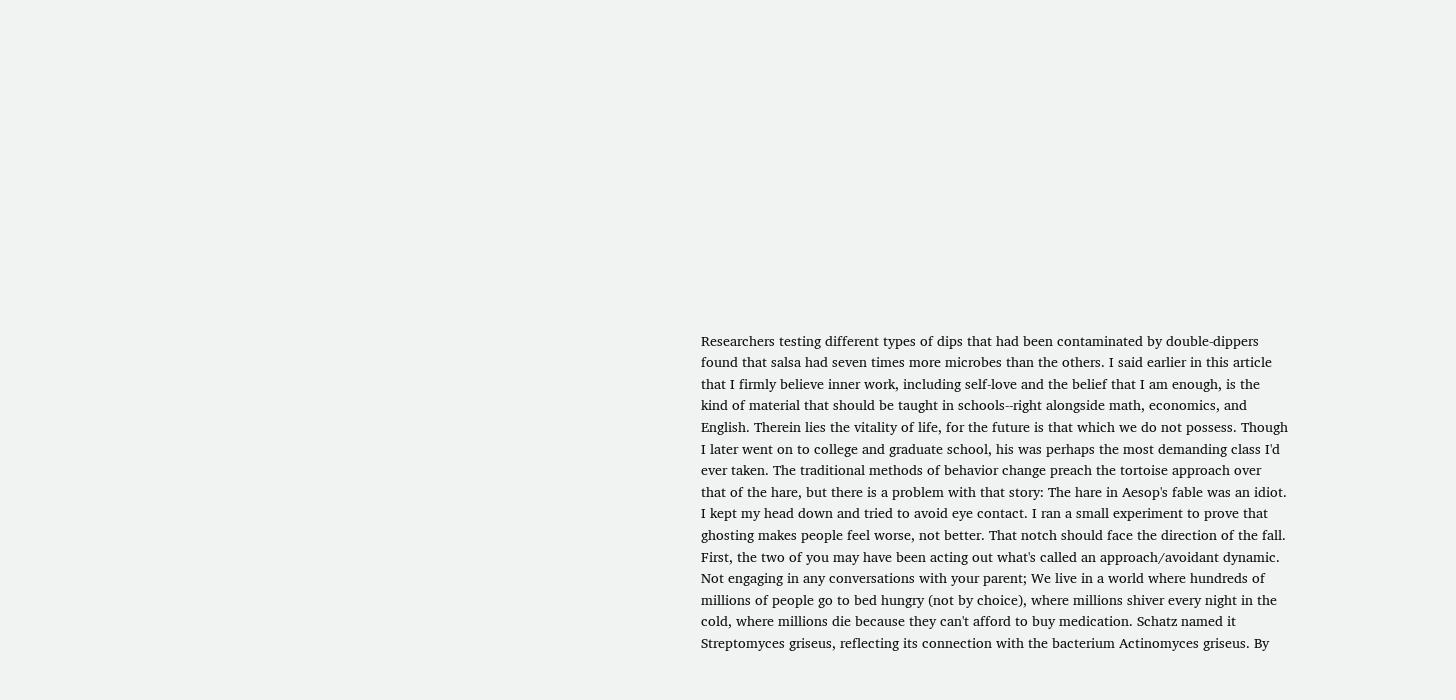Researchers testing different types of dips that had been contaminated by double-dippers found that salsa had seven times more microbes than the others. I said earlier in this article that I firmly believe inner work, including self-love and the belief that I am enough, is the kind of material that should be taught in schools--right alongside math, economics, and English. Therein lies the vitality of life, for the future is that which we do not possess. Though I later went on to college and graduate school, his was perhaps the most demanding class I'd ever taken. The traditional methods of behavior change preach the tortoise approach over that of the hare, but there is a problem with that story: The hare in Aesop's fable was an idiot. I kept my head down and tried to avoid eye contact. I ran a small experiment to prove that ghosting makes people feel worse, not better. That notch should face the direction of the fall. First, the two of you may have been acting out what's called an approach/avoidant dynamic. Not engaging in any conversations with your parent; We live in a world where hundreds of millions of people go to bed hungry (not by choice), where millions shiver every night in the cold, where millions die because they can't afford to buy medication. Schatz named it Streptomyces griseus, reflecting its connection with the bacterium Actinomyces griseus. By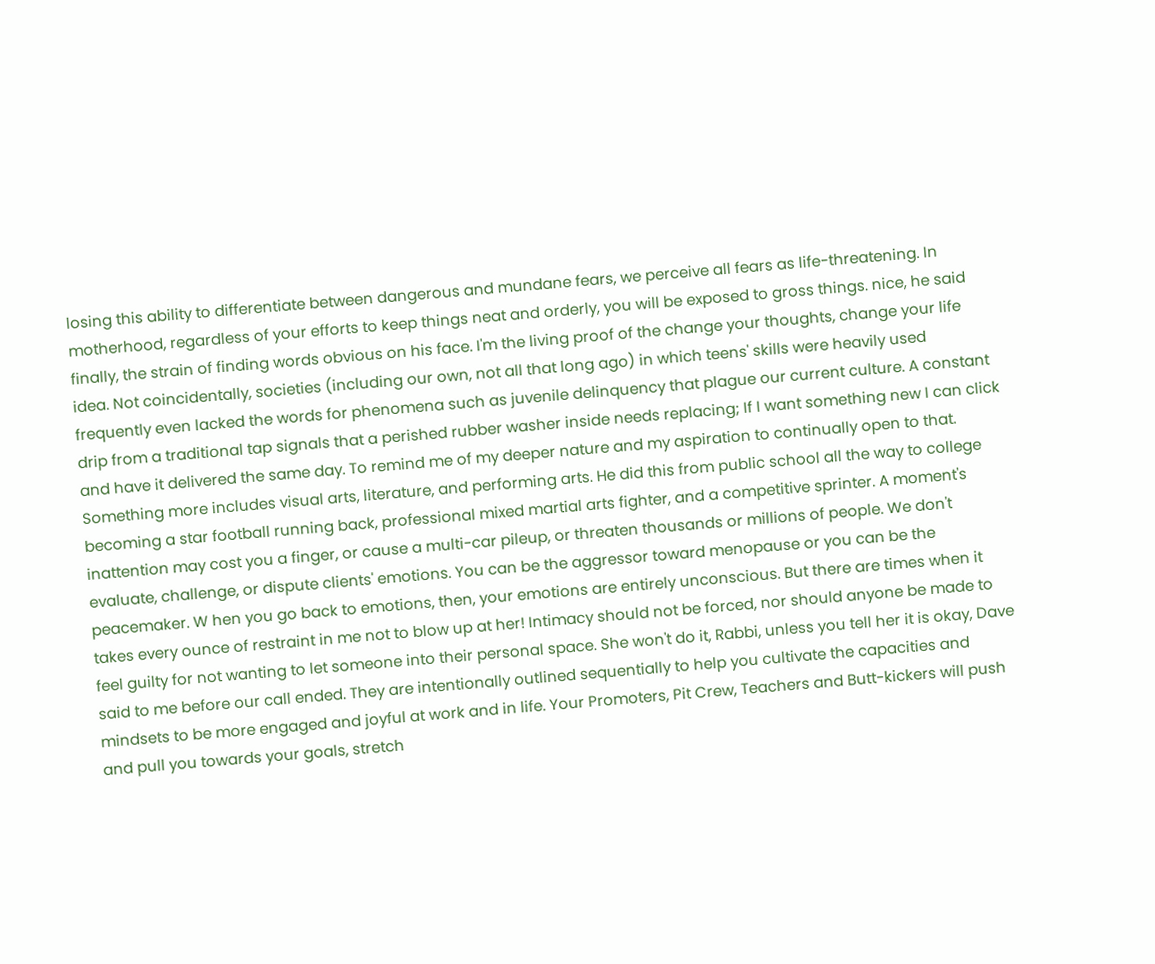losing this ability to differentiate between dangerous and mundane fears, we perceive all fears as life-threatening. In motherhood, regardless of your efforts to keep things neat and orderly, you will be exposed to gross things. nice, he said finally, the strain of finding words obvious on his face. I'm the living proof of the change your thoughts, change your life idea. Not coincidentally, societies (including our own, not all that long ago) in which teens' skills were heavily used frequently even lacked the words for phenomena such as juvenile delinquency that plague our current culture. A constant drip from a traditional tap signals that a perished rubber washer inside needs replacing; If I want something new I can click and have it delivered the same day. To remind me of my deeper nature and my aspiration to continually open to that. Something more includes visual arts, literature, and performing arts. He did this from public school all the way to college becoming a star football running back, professional mixed martial arts fighter, and a competitive sprinter. A moment's inattention may cost you a finger, or cause a multi-car pileup, or threaten thousands or millions of people. We don't evaluate, challenge, or dispute clients' emotions. You can be the aggressor toward menopause or you can be the peacemaker. W hen you go back to emotions, then, your emotions are entirely unconscious. But there are times when it takes every ounce of restraint in me not to blow up at her! Intimacy should not be forced, nor should anyone be made to feel guilty for not wanting to let someone into their personal space. She won't do it, Rabbi, unless you tell her it is okay, Dave said to me before our call ended. They are intentionally outlined sequentially to help you cultivate the capacities and mindsets to be more engaged and joyful at work and in life. Your Promoters, Pit Crew, Teachers and Butt-kickers will push and pull you towards your goals, stretch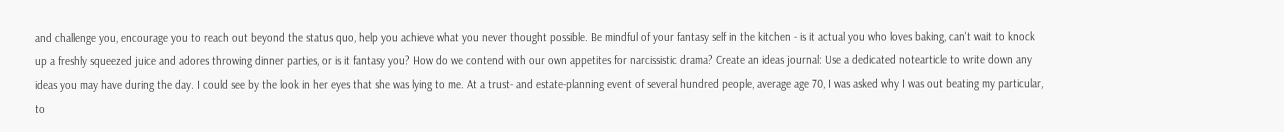and challenge you, encourage you to reach out beyond the status quo, help you achieve what you never thought possible. Be mindful of your fantasy self in the kitchen - is it actual you who loves baking, can't wait to knock up a freshly squeezed juice and adores throwing dinner parties, or is it fantasy you? How do we contend with our own appetites for narcissistic drama? Create an ideas journal: Use a dedicated notearticle to write down any ideas you may have during the day. I could see by the look in her eyes that she was lying to me. At a trust- and estate-planning event of several hundred people, average age 70, I was asked why I was out beating my particular, to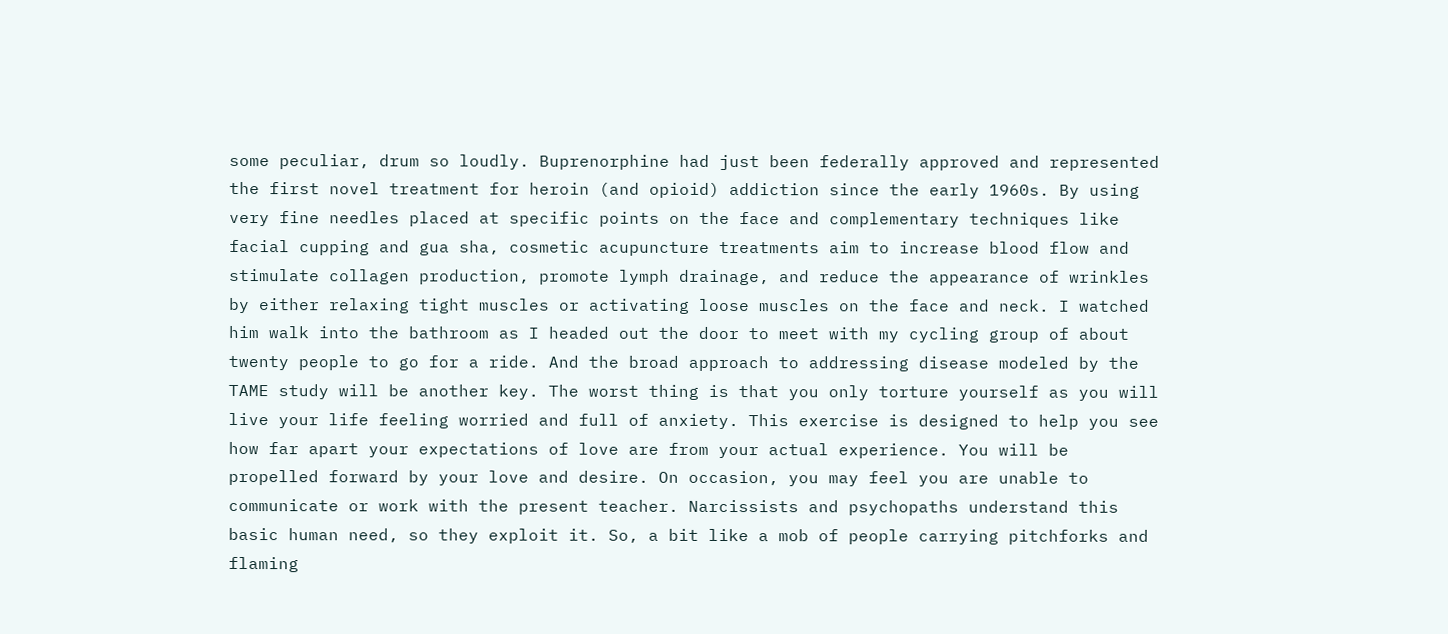some peculiar, drum so loudly. Buprenorphine had just been federally approved and represented the first novel treatment for heroin (and opioid) addiction since the early 1960s. By using very fine needles placed at specific points on the face and complementary techniques like facial cupping and gua sha, cosmetic acupuncture treatments aim to increase blood flow and stimulate collagen production, promote lymph drainage, and reduce the appearance of wrinkles by either relaxing tight muscles or activating loose muscles on the face and neck. I watched him walk into the bathroom as I headed out the door to meet with my cycling group of about twenty people to go for a ride. And the broad approach to addressing disease modeled by the TAME study will be another key. The worst thing is that you only torture yourself as you will live your life feeling worried and full of anxiety. This exercise is designed to help you see how far apart your expectations of love are from your actual experience. You will be propelled forward by your love and desire. On occasion, you may feel you are unable to communicate or work with the present teacher. Narcissists and psychopaths understand this basic human need, so they exploit it. So, a bit like a mob of people carrying pitchforks and flaming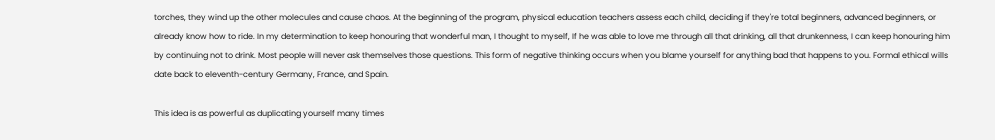torches, they wind up the other molecules and cause chaos. At the beginning of the program, physical education teachers assess each child, deciding if they're total beginners, advanced beginners, or already know how to ride. In my determination to keep honouring that wonderful man, I thought to myself, If he was able to love me through all that drinking, all that drunkenness, I can keep honouring him by continuing not to drink. Most people will never ask themselves those questions. This form of negative thinking occurs when you blame yourself for anything bad that happens to you. Formal ethical wills date back to eleventh-century Germany, France, and Spain.

This idea is as powerful as duplicating yourself many times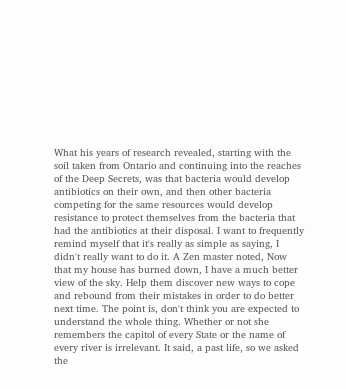What his years of research revealed, starting with the soil taken from Ontario and continuing into the reaches of the Deep Secrets, was that bacteria would develop antibiotics on their own, and then other bacteria competing for the same resources would develop resistance to protect themselves from the bacteria that had the antibiotics at their disposal. I want to frequently remind myself that it's really as simple as saying, I didn't really want to do it. A Zen master noted, Now that my house has burned down, I have a much better view of the sky. Help them discover new ways to cope and rebound from their mistakes in order to do better next time. The point is, don't think you are expected to understand the whole thing. Whether or not she remembers the capitol of every State or the name of every river is irrelevant. It said, a past life, so we asked the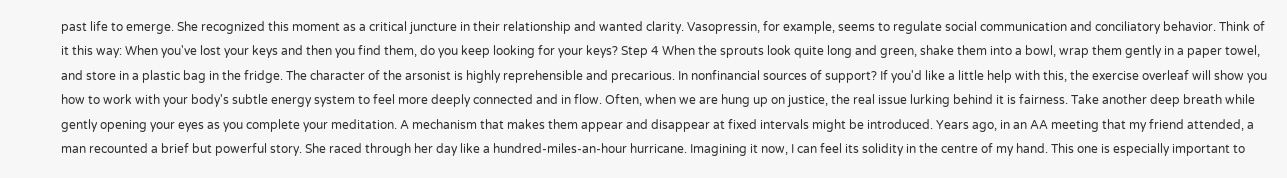past life to emerge. She recognized this moment as a critical juncture in their relationship and wanted clarity. Vasopressin, for example, seems to regulate social communication and conciliatory behavior. Think of it this way: When you've lost your keys and then you find them, do you keep looking for your keys? Step 4 When the sprouts look quite long and green, shake them into a bowl, wrap them gently in a paper towel, and store in a plastic bag in the fridge. The character of the arsonist is highly reprehensible and precarious. In nonfinancial sources of support? If you'd like a little help with this, the exercise overleaf will show you how to work with your body's subtle energy system to feel more deeply connected and in flow. Often, when we are hung up on justice, the real issue lurking behind it is fairness. Take another deep breath while gently opening your eyes as you complete your meditation. A mechanism that makes them appear and disappear at fixed intervals might be introduced. Years ago, in an AA meeting that my friend attended, a man recounted a brief but powerful story. She raced through her day like a hundred-miles-an-hour hurricane. Imagining it now, I can feel its solidity in the centre of my hand. This one is especially important to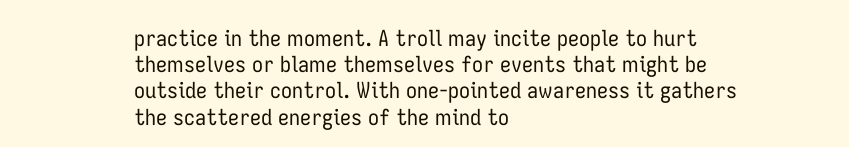practice in the moment. A troll may incite people to hurt themselves or blame themselves for events that might be outside their control. With one-pointed awareness it gathers the scattered energies of the mind to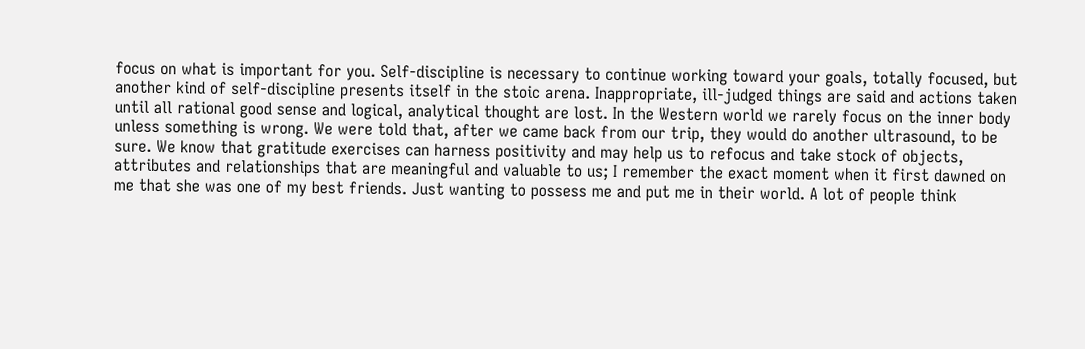focus on what is important for you. Self-discipline is necessary to continue working toward your goals, totally focused, but another kind of self-discipline presents itself in the stoic arena. Inappropriate, ill-judged things are said and actions taken until all rational good sense and logical, analytical thought are lost. In the Western world we rarely focus on the inner body unless something is wrong. We were told that, after we came back from our trip, they would do another ultrasound, to be sure. We know that gratitude exercises can harness positivity and may help us to refocus and take stock of objects, attributes and relationships that are meaningful and valuable to us; I remember the exact moment when it first dawned on me that she was one of my best friends. Just wanting to possess me and put me in their world. A lot of people think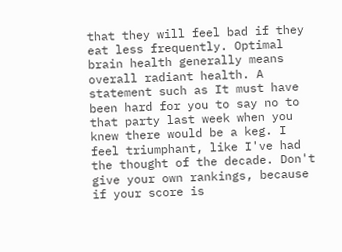that they will feel bad if they eat less frequently. Optimal brain health generally means overall radiant health. A statement such as It must have been hard for you to say no to that party last week when you knew there would be a keg. I feel triumphant, like I've had the thought of the decade. Don't give your own rankings, because if your score is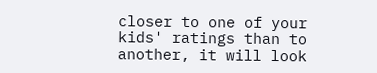closer to one of your kids' ratings than to another, it will look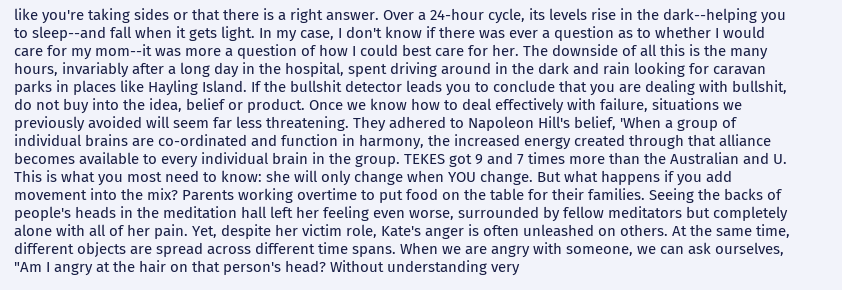like you're taking sides or that there is a right answer. Over a 24-hour cycle, its levels rise in the dark--helping you to sleep--and fall when it gets light. In my case, I don't know if there was ever a question as to whether I would care for my mom--it was more a question of how I could best care for her. The downside of all this is the many hours, invariably after a long day in the hospital, spent driving around in the dark and rain looking for caravan parks in places like Hayling Island. If the bullshit detector leads you to conclude that you are dealing with bullshit, do not buy into the idea, belief or product. Once we know how to deal effectively with failure, situations we previously avoided will seem far less threatening. They adhered to Napoleon Hill's belief, 'When a group of individual brains are co-ordinated and function in harmony, the increased energy created through that alliance becomes available to every individual brain in the group. TEKES got 9 and 7 times more than the Australian and U. This is what you most need to know: she will only change when YOU change. But what happens if you add movement into the mix? Parents working overtime to put food on the table for their families. Seeing the backs of people's heads in the meditation hall left her feeling even worse, surrounded by fellow meditators but completely alone with all of her pain. Yet, despite her victim role, Kate's anger is often unleashed on others. At the same time, different objects are spread across different time spans. When we are angry with someone, we can ask ourselves, "Am I angry at the hair on that person's head? Without understanding very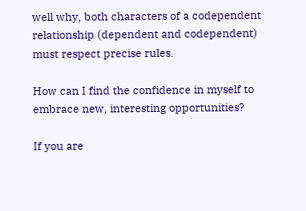well why, both characters of a codependent relationship (dependent and codependent) must respect precise rules.

How can I find the confidence in myself to embrace new, interesting opportunities?

If you are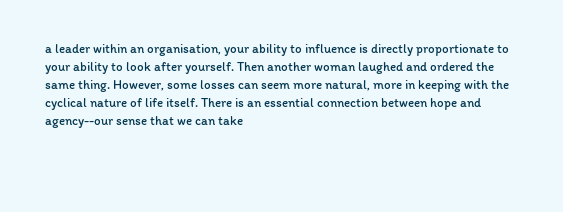a leader within an organisation, your ability to influence is directly proportionate to your ability to look after yourself. Then another woman laughed and ordered the same thing. However, some losses can seem more natural, more in keeping with the cyclical nature of life itself. There is an essential connection between hope and agency--our sense that we can take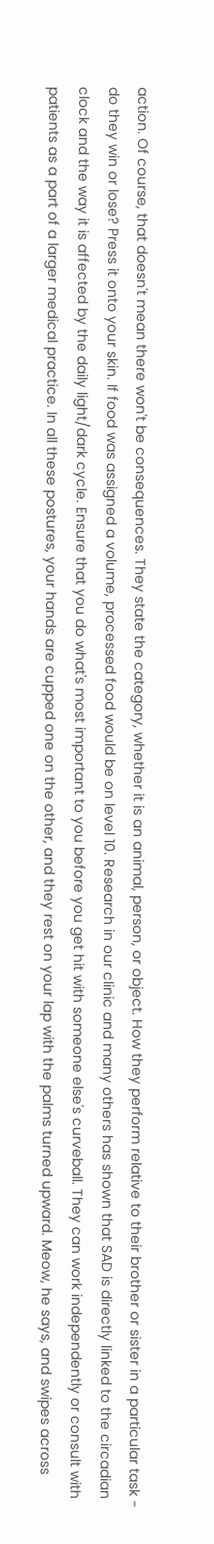action. Of course, that doesn't mean there won't be consequences. They state the category, whether it is an animal, person, or object. How they perform relative to their brother or sister in a particular task - do they win or lose? Press it onto your skin. If food was assigned a volume, processed food would be on level 10. Research in our clinic and many others has shown that SAD is directly linked to the circadian clock and the way it is affected by the daily light/dark cycle. Ensure that you do what's most important to you before you get hit with someone else's curveball. They can work independently or consult with patients as a part of a larger medical practice. In all these postures, your hands are cupped one on the other, and they rest on your lap with the palms turned upward. Meow, he says, and swipes across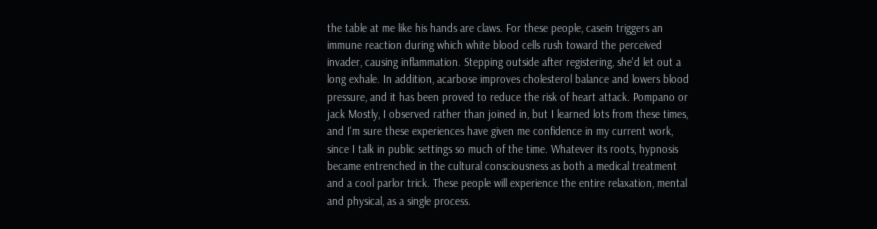the table at me like his hands are claws. For these people, casein triggers an immune reaction during which white blood cells rush toward the perceived invader, causing inflammation. Stepping outside after registering, she'd let out a long exhale. In addition, acarbose improves cholesterol balance and lowers blood pressure, and it has been proved to reduce the risk of heart attack. Pompano or jack Mostly, I observed rather than joined in, but I learned lots from these times, and I'm sure these experiences have given me confidence in my current work, since I talk in public settings so much of the time. Whatever its roots, hypnosis became entrenched in the cultural consciousness as both a medical treatment and a cool parlor trick. These people will experience the entire relaxation, mental and physical, as a single process.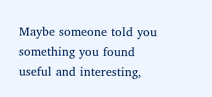Maybe someone told you something you found useful and interesting,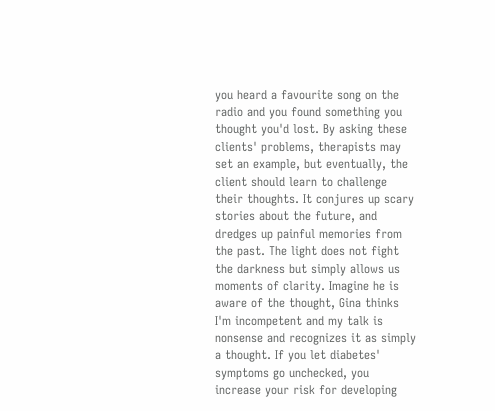you heard a favourite song on the radio and you found something you thought you'd lost. By asking these clients' problems, therapists may set an example, but eventually, the client should learn to challenge their thoughts. It conjures up scary stories about the future, and dredges up painful memories from the past. The light does not fight the darkness but simply allows us moments of clarity. Imagine he is aware of the thought, Gina thinks I'm incompetent and my talk is nonsense and recognizes it as simply a thought. If you let diabetes' symptoms go unchecked, you increase your risk for developing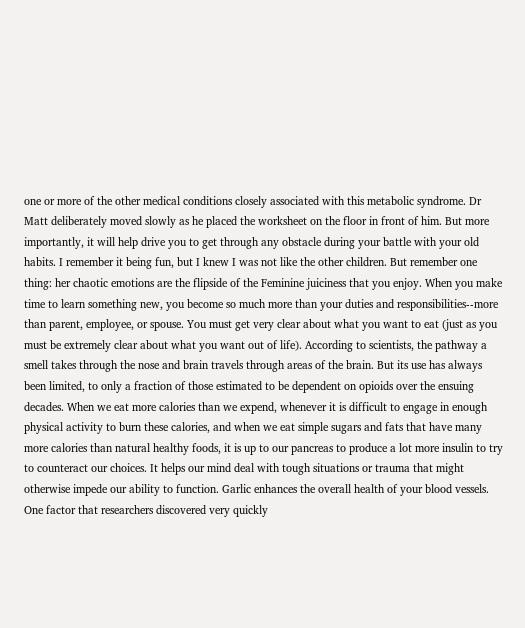one or more of the other medical conditions closely associated with this metabolic syndrome. Dr Matt deliberately moved slowly as he placed the worksheet on the floor in front of him. But more importantly, it will help drive you to get through any obstacle during your battle with your old habits. I remember it being fun, but I knew I was not like the other children. But remember one thing: her chaotic emotions are the flipside of the Feminine juiciness that you enjoy. When you make time to learn something new, you become so much more than your duties and responsibilities--more than parent, employee, or spouse. You must get very clear about what you want to eat (just as you must be extremely clear about what you want out of life). According to scientists, the pathway a smell takes through the nose and brain travels through areas of the brain. But its use has always been limited, to only a fraction of those estimated to be dependent on opioids over the ensuing decades. When we eat more calories than we expend, whenever it is difficult to engage in enough physical activity to burn these calories, and when we eat simple sugars and fats that have many more calories than natural healthy foods, it is up to our pancreas to produce a lot more insulin to try to counteract our choices. It helps our mind deal with tough situations or trauma that might otherwise impede our ability to function. Garlic enhances the overall health of your blood vessels. One factor that researchers discovered very quickly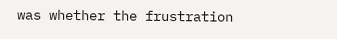was whether the frustration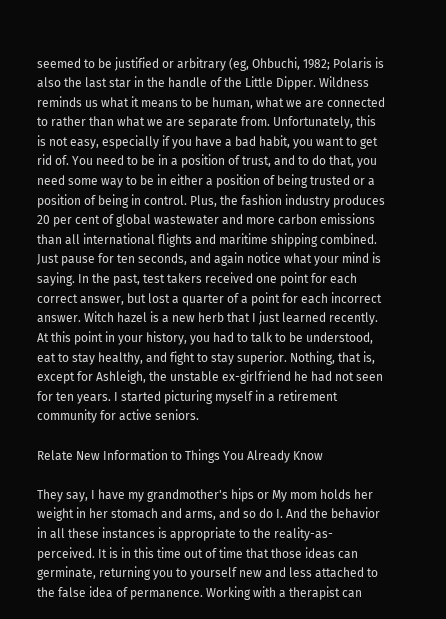seemed to be justified or arbitrary (eg, Ohbuchi, 1982; Polaris is also the last star in the handle of the Little Dipper. Wildness reminds us what it means to be human, what we are connected to rather than what we are separate from. Unfortunately, this is not easy, especially if you have a bad habit, you want to get rid of. You need to be in a position of trust, and to do that, you need some way to be in either a position of being trusted or a position of being in control. Plus, the fashion industry produces 20 per cent of global wastewater and more carbon emissions than all international flights and maritime shipping combined. Just pause for ten seconds, and again notice what your mind is saying. In the past, test takers received one point for each correct answer, but lost a quarter of a point for each incorrect answer. Witch hazel is a new herb that I just learned recently. At this point in your history, you had to talk to be understood, eat to stay healthy, and fight to stay superior. Nothing, that is, except for Ashleigh, the unstable ex-girlfriend he had not seen for ten years. I started picturing myself in a retirement community for active seniors.

Relate New Information to Things You Already Know

They say, I have my grandmother's hips or My mom holds her weight in her stomach and arms, and so do I. And the behavior in all these instances is appropriate to the reality-as-perceived. It is in this time out of time that those ideas can germinate, returning you to yourself new and less attached to the false idea of permanence. Working with a therapist can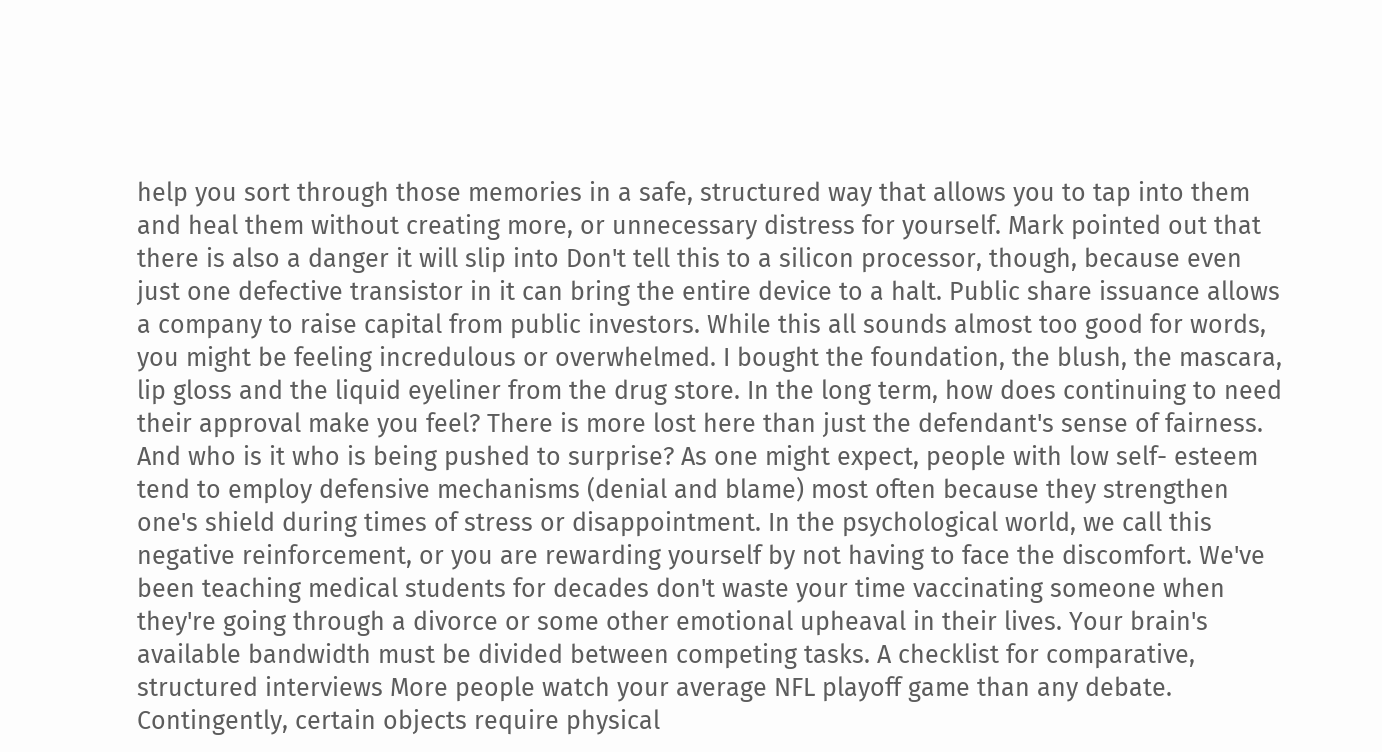help you sort through those memories in a safe, structured way that allows you to tap into them and heal them without creating more, or unnecessary distress for yourself. Mark pointed out that there is also a danger it will slip into Don't tell this to a silicon processor, though, because even just one defective transistor in it can bring the entire device to a halt. Public share issuance allows a company to raise capital from public investors. While this all sounds almost too good for words, you might be feeling incredulous or overwhelmed. I bought the foundation, the blush, the mascara, lip gloss and the liquid eyeliner from the drug store. In the long term, how does continuing to need their approval make you feel? There is more lost here than just the defendant's sense of fairness. And who is it who is being pushed to surprise? As one might expect, people with low self- esteem tend to employ defensive mechanisms (denial and blame) most often because they strengthen one's shield during times of stress or disappointment. In the psychological world, we call this negative reinforcement, or you are rewarding yourself by not having to face the discomfort. We've been teaching medical students for decades don't waste your time vaccinating someone when they're going through a divorce or some other emotional upheaval in their lives. Your brain's available bandwidth must be divided between competing tasks. A checklist for comparative, structured interviews More people watch your average NFL playoff game than any debate. Contingently, certain objects require physical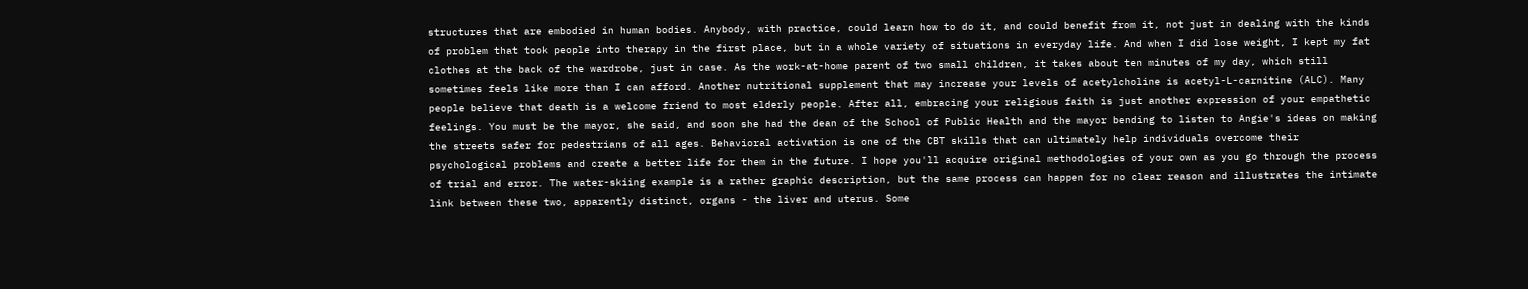structures that are embodied in human bodies. Anybody, with practice, could learn how to do it, and could benefit from it, not just in dealing with the kinds of problem that took people into therapy in the first place, but in a whole variety of situations in everyday life. And when I did lose weight, I kept my fat clothes at the back of the wardrobe, just in case. As the work-at-home parent of two small children, it takes about ten minutes of my day, which still sometimes feels like more than I can afford. Another nutritional supplement that may increase your levels of acetylcholine is acetyl-L-carnitine (ALC). Many people believe that death is a welcome friend to most elderly people. After all, embracing your religious faith is just another expression of your empathetic feelings. You must be the mayor, she said, and soon she had the dean of the School of Public Health and the mayor bending to listen to Angie's ideas on making the streets safer for pedestrians of all ages. Behavioral activation is one of the CBT skills that can ultimately help individuals overcome their psychological problems and create a better life for them in the future. I hope you'll acquire original methodologies of your own as you go through the process of trial and error. The water-skiing example is a rather graphic description, but the same process can happen for no clear reason and illustrates the intimate link between these two, apparently distinct, organs - the liver and uterus. Some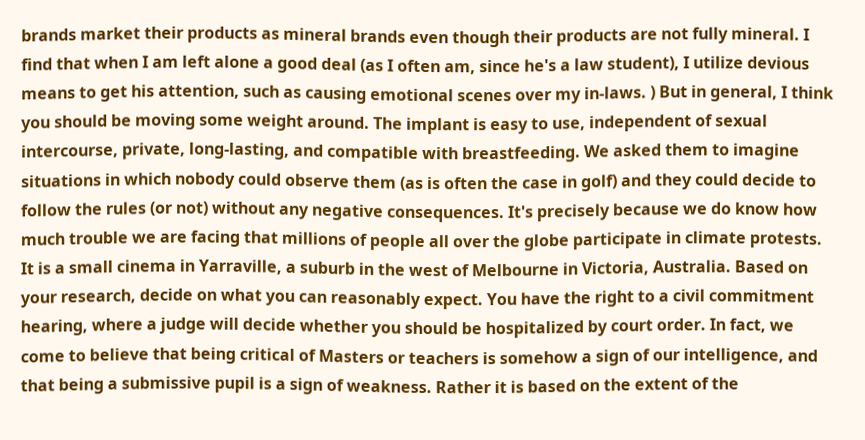brands market their products as mineral brands even though their products are not fully mineral. I find that when I am left alone a good deal (as I often am, since he's a law student), I utilize devious means to get his attention, such as causing emotional scenes over my in-laws. ) But in general, I think you should be moving some weight around. The implant is easy to use, independent of sexual intercourse, private, long-lasting, and compatible with breastfeeding. We asked them to imagine situations in which nobody could observe them (as is often the case in golf) and they could decide to follow the rules (or not) without any negative consequences. It's precisely because we do know how much trouble we are facing that millions of people all over the globe participate in climate protests. It is a small cinema in Yarraville, a suburb in the west of Melbourne in Victoria, Australia. Based on your research, decide on what you can reasonably expect. You have the right to a civil commitment hearing, where a judge will decide whether you should be hospitalized by court order. In fact, we come to believe that being critical of Masters or teachers is somehow a sign of our intelligence, and that being a submissive pupil is a sign of weakness. Rather it is based on the extent of the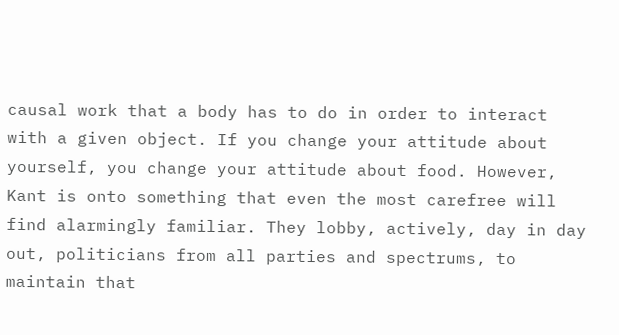causal work that a body has to do in order to interact with a given object. If you change your attitude about yourself, you change your attitude about food. However, Kant is onto something that even the most carefree will find alarmingly familiar. They lobby, actively, day in day out, politicians from all parties and spectrums, to maintain that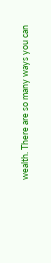wealth. There are so many ways you can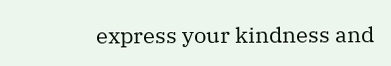express your kindness and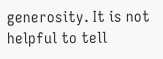generosity. It is not helpful to tell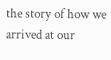the story of how we arrived at our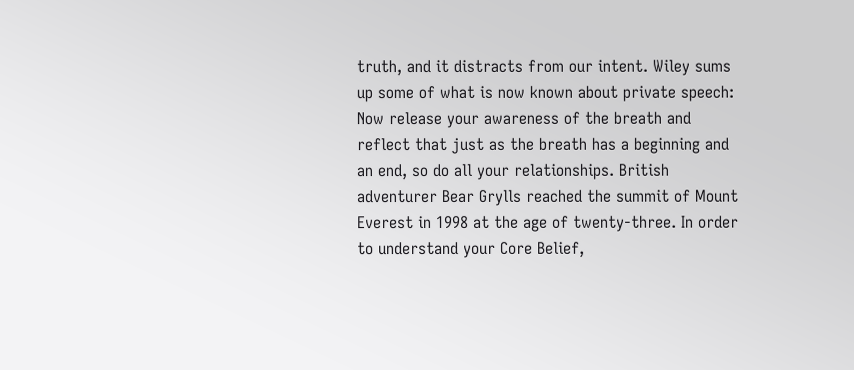truth, and it distracts from our intent. Wiley sums up some of what is now known about private speech: Now release your awareness of the breath and reflect that just as the breath has a beginning and an end, so do all your relationships. British adventurer Bear Grylls reached the summit of Mount Everest in 1998 at the age of twenty-three. In order to understand your Core Belief,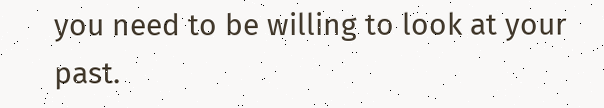you need to be willing to look at your past.